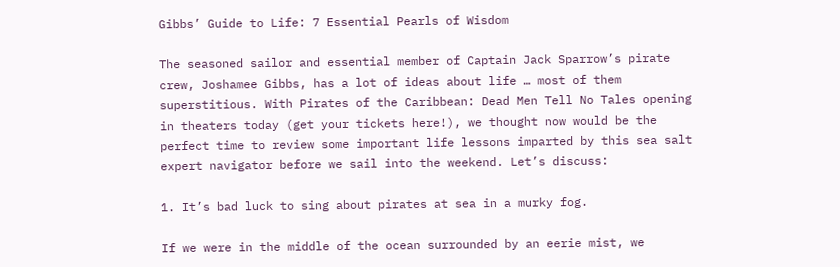Gibbs’ Guide to Life: 7 Essential Pearls of Wisdom

The seasoned sailor and essential member of Captain Jack Sparrow’s pirate crew, Joshamee Gibbs, has a lot of ideas about life … most of them superstitious. With Pirates of the Caribbean: Dead Men Tell No Tales opening in theaters today (get your tickets here!), we thought now would be the perfect time to review some important life lessons imparted by this sea salt expert navigator before we sail into the weekend. Let’s discuss:

1. It’s bad luck to sing about pirates at sea in a murky fog.

If we were in the middle of the ocean surrounded by an eerie mist, we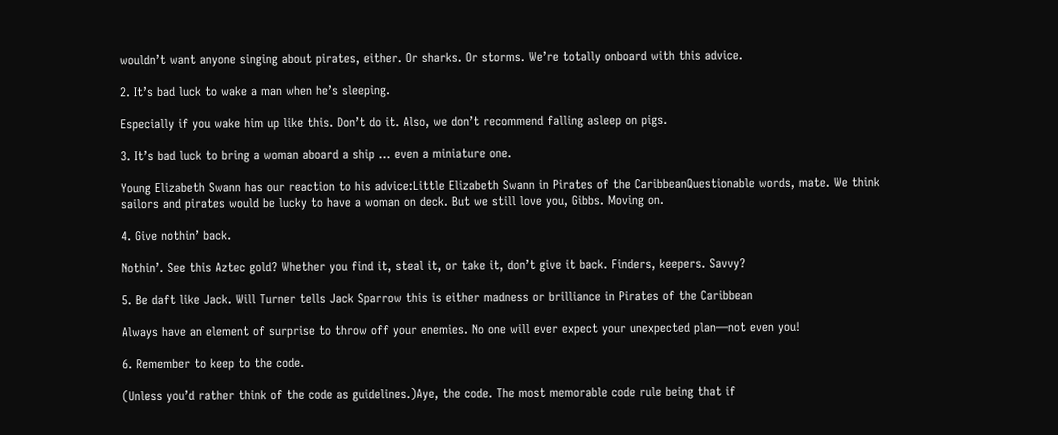wouldn’t want anyone singing about pirates, either. Or sharks. Or storms. We’re totally onboard with this advice.

2. It’s bad luck to wake a man when he’s sleeping.

Especially if you wake him up like this. Don’t do it. Also, we don’t recommend falling asleep on pigs.

3. It’s bad luck to bring a woman aboard a ship … even a miniature one.

Young Elizabeth Swann has our reaction to his advice:Little Elizabeth Swann in Pirates of the CaribbeanQuestionable words, mate. We think sailors and pirates would be lucky to have a woman on deck. But we still love you, Gibbs. Moving on.

4. Give nothin’ back.

Nothin’. See this Aztec gold? Whether you find it, steal it, or take it, don’t give it back. Finders, keepers. Savvy?

5. Be daft like Jack. Will Turner tells Jack Sparrow this is either madness or brilliance in Pirates of the Caribbean

Always have an element of surprise to throw off your enemies. No one will ever expect your unexpected plan—not even you!

6. Remember to keep to the code.

(Unless you’d rather think of the code as guidelines.)Aye, the code. The most memorable code rule being that if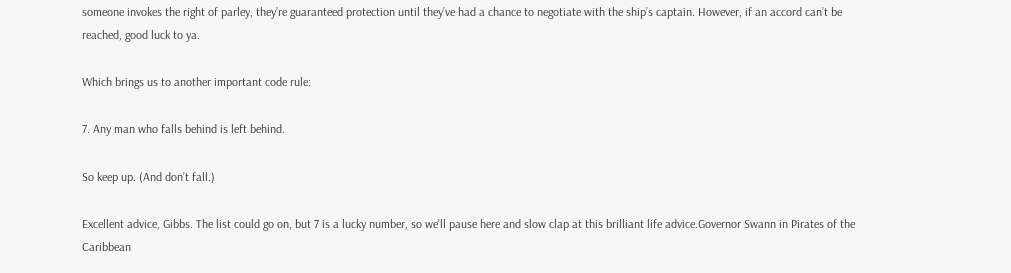someone invokes the right of parley, they’re guaranteed protection until they’ve had a chance to negotiate with the ship’s captain. However, if an accord can’t be reached, good luck to ya.

Which brings us to another important code rule:

7. Any man who falls behind is left behind.

So keep up. (And don’t fall.)

Excellent advice, Gibbs. The list could go on, but 7 is a lucky number, so we’ll pause here and slow clap at this brilliant life advice.Governor Swann in Pirates of the Caribbean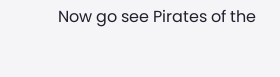Now go see Pirates of the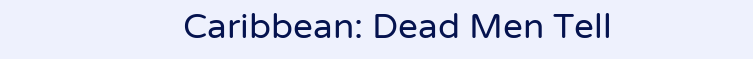Caribbean: Dead Men Tell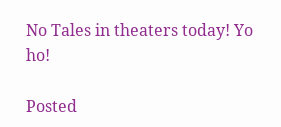No Tales in theaters today! Yo ho!

Posted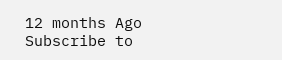12 months Ago
Subscribe to